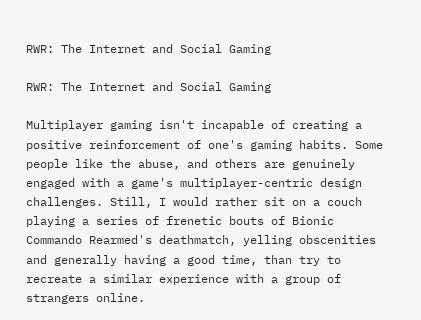RWR: The Internet and Social Gaming

RWR: The Internet and Social Gaming

Multiplayer gaming isn't incapable of creating a positive reinforcement of one's gaming habits. Some people like the abuse, and others are genuinely engaged with a game's multiplayer-centric design challenges. Still, I would rather sit on a couch playing a series of frenetic bouts of Bionic Commando Rearmed's deathmatch, yelling obscenities and generally having a good time, than try to recreate a similar experience with a group of strangers online.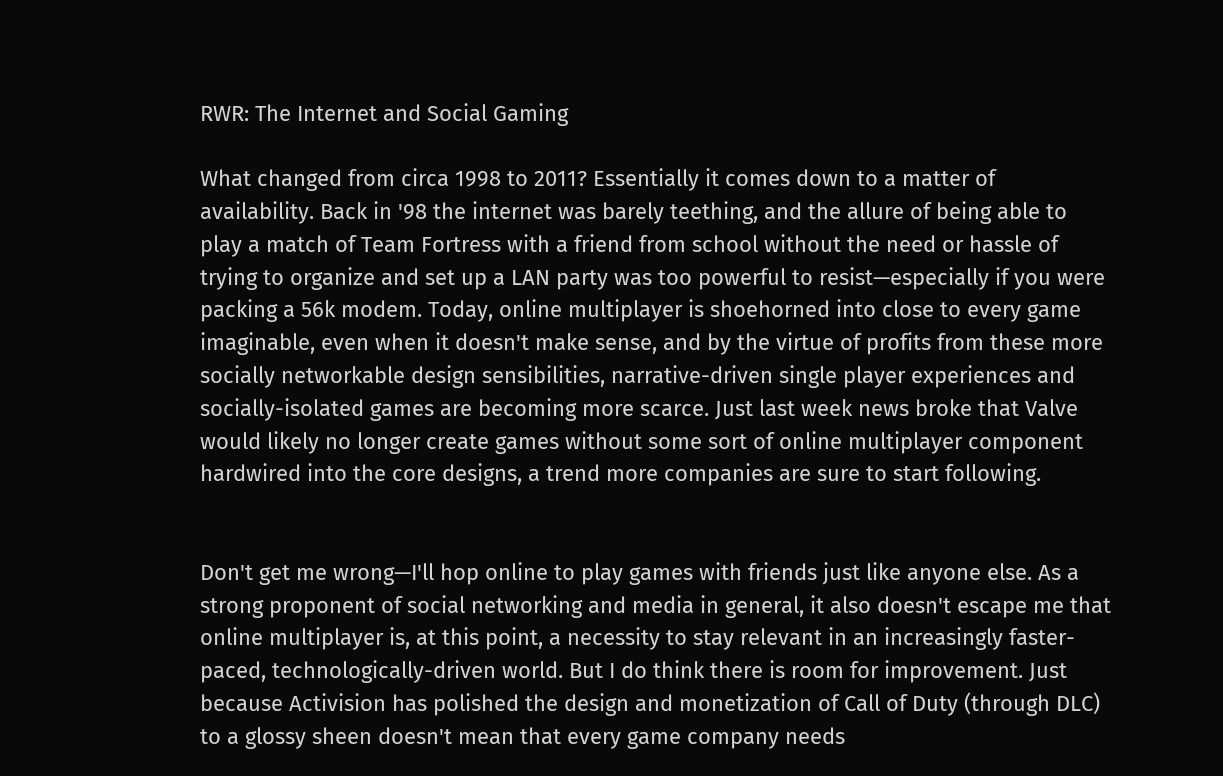RWR: The Internet and Social Gaming

What changed from circa 1998 to 2011? Essentially it comes down to a matter of availability. Back in '98 the internet was barely teething, and the allure of being able to play a match of Team Fortress with a friend from school without the need or hassle of trying to organize and set up a LAN party was too powerful to resist—especially if you were packing a 56k modem. Today, online multiplayer is shoehorned into close to every game imaginable, even when it doesn't make sense, and by the virtue of profits from these more socially networkable design sensibilities, narrative-driven single player experiences and socially-isolated games are becoming more scarce. Just last week news broke that Valve would likely no longer create games without some sort of online multiplayer component hardwired into the core designs, a trend more companies are sure to start following.


Don't get me wrong—I'll hop online to play games with friends just like anyone else. As a strong proponent of social networking and media in general, it also doesn't escape me that online multiplayer is, at this point, a necessity to stay relevant in an increasingly faster-paced, technologically-driven world. But I do think there is room for improvement. Just because Activision has polished the design and monetization of Call of Duty (through DLC) to a glossy sheen doesn't mean that every game company needs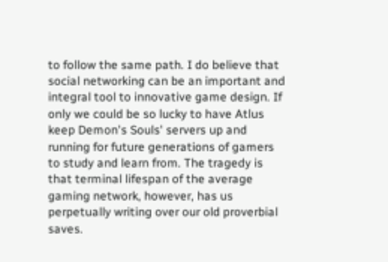to follow the same path. I do believe that social networking can be an important and integral tool to innovative game design. If only we could be so lucky to have Atlus keep Demon's Souls' servers up and running for future generations of gamers to study and learn from. The tragedy is that terminal lifespan of the average gaming network, however, has us perpetually writing over our old proverbial saves.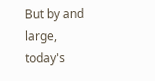But by and large, today's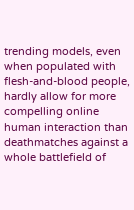trending models, even when populated with flesh-and-blood people, hardly allow for more compelling online human interaction than deathmatches against a whole battlefield of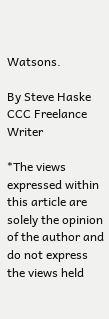Watsons.

By Steve Haske
CCC Freelance Writer

*The views expressed within this article are solely the opinion of the author and do not express the views held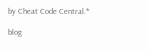by Cheat Code Central.*

blog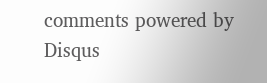comments powered by Disqus